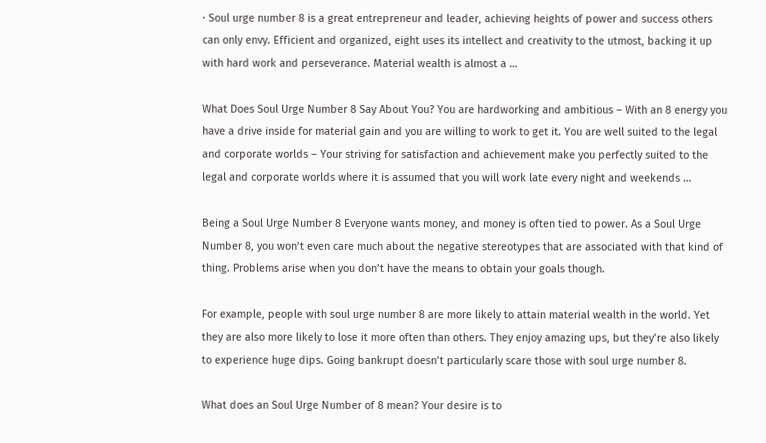· Soul urge number 8 is a great entrepreneur and leader, achieving heights of power and success others can only envy. Efficient and organized, eight uses its intellect and creativity to the utmost, backing it up with hard work and perseverance. Material wealth is almost a …

What Does Soul Urge Number 8 Say About You? You are hardworking and ambitious – With an 8 energy you have a drive inside for material gain and you are willing to work to get it. You are well suited to the legal and corporate worlds – Your striving for satisfaction and achievement make you perfectly suited to the legal and corporate worlds where it is assumed that you will work late every night and weekends …

Being a Soul Urge Number 8 Everyone wants money, and money is often tied to power. As a Soul Urge Number 8, you won’t even care much about the negative stereotypes that are associated with that kind of thing. Problems arise when you don’t have the means to obtain your goals though.

For example, people with soul urge number 8 are more likely to attain material wealth in the world. Yet they are also more likely to lose it more often than others. They enjoy amazing ups, but they’re also likely to experience huge dips. Going bankrupt doesn’t particularly scare those with soul urge number 8.

What does an Soul Urge Number of 8 mean? Your desire is to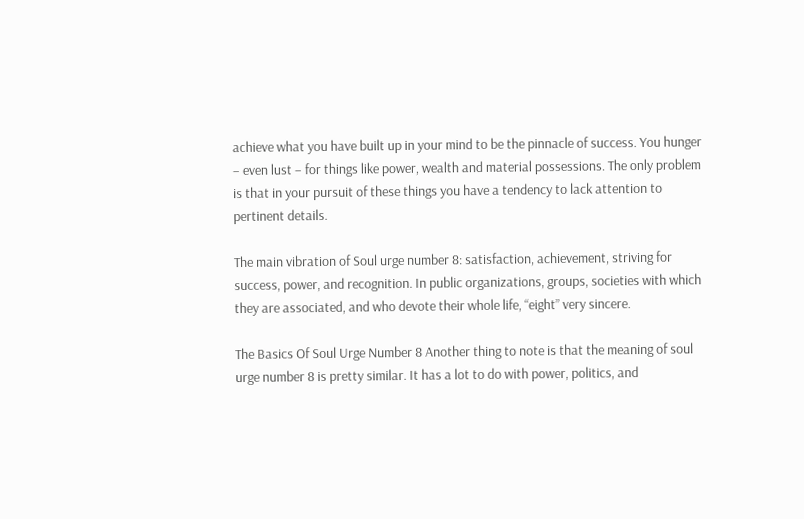achieve what you have built up in your mind to be the pinnacle of success. You hunger – even lust – for things like power, wealth and material possessions. The only problem is that in your pursuit of these things you have a tendency to lack attention to pertinent details.

The main vibration of Soul urge number 8: satisfaction, achievement, striving for success, power, and recognition. In public organizations, groups, societies with which they are associated, and who devote their whole life, “eight” very sincere.

The Basics Of Soul Urge Number 8 Another thing to note is that the meaning of soul urge number 8 is pretty similar. It has a lot to do with power, politics, and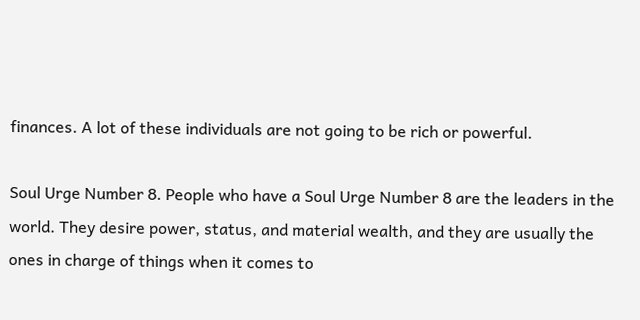finances. A lot of these individuals are not going to be rich or powerful.

Soul Urge Number 8. People who have a Soul Urge Number 8 are the leaders in the world. They desire power, status, and material wealth, and they are usually the ones in charge of things when it comes to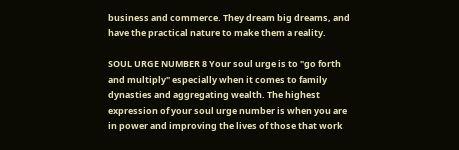business and commerce. They dream big dreams, and have the practical nature to make them a reality.

SOUL URGE NUMBER 8 Your soul urge is to "go forth and multiply" especially when it comes to family dynasties and aggregating wealth. The highest expression of your soul urge number is when you are in power and improving the lives of those that work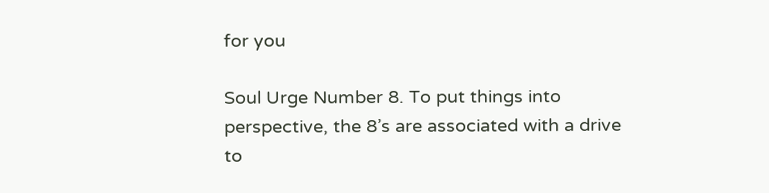for you

Soul Urge Number 8. To put things into perspective, the 8’s are associated with a drive to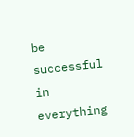be successful in everything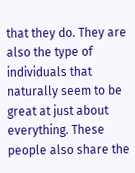that they do. They are also the type of individuals that naturally seem to be great at just about everything. These people also share the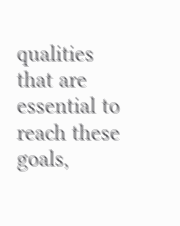qualities that are essential to reach these goals,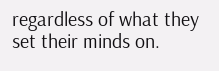regardless of what they set their minds on.